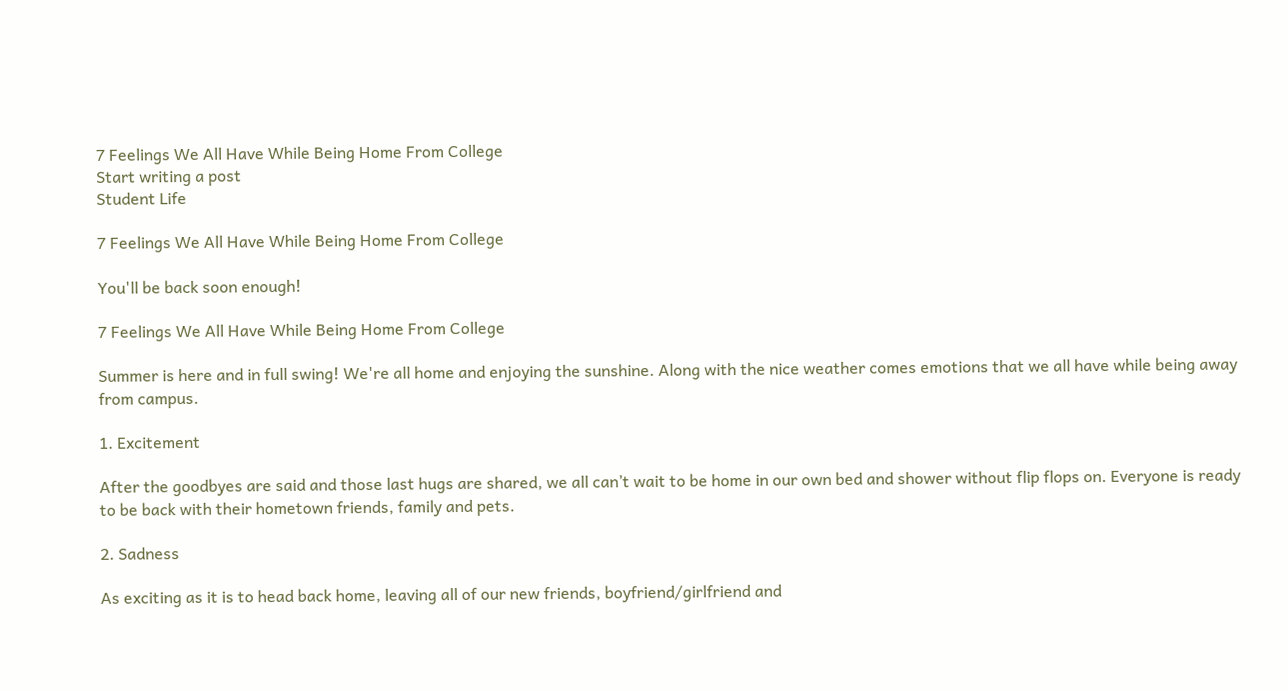7 Feelings We All Have While Being Home From College
Start writing a post
Student Life

7 Feelings We All Have While Being Home From College

You'll be back soon enough!

7 Feelings We All Have While Being Home From College

Summer is here and in full swing! We're all home and enjoying the sunshine. Along with the nice weather comes emotions that we all have while being away from campus.

1. Excitement

After the goodbyes are said and those last hugs are shared, we all can’t wait to be home in our own bed and shower without flip flops on. Everyone is ready to be back with their hometown friends, family and pets.

2. Sadness

As exciting as it is to head back home, leaving all of our new friends, boyfriend/girlfriend and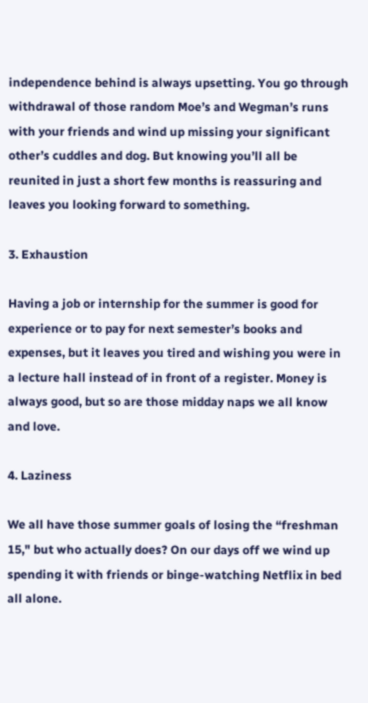independence behind is always upsetting. You go through withdrawal of those random Moe’s and Wegman’s runs with your friends and wind up missing your significant other’s cuddles and dog. But knowing you’ll all be reunited in just a short few months is reassuring and leaves you looking forward to something.

3. Exhaustion

Having a job or internship for the summer is good for experience or to pay for next semester’s books and expenses, but it leaves you tired and wishing you were in a lecture hall instead of in front of a register. Money is always good, but so are those midday naps we all know and love.

4. Laziness

We all have those summer goals of losing the “freshman 15," but who actually does? On our days off we wind up spending it with friends or binge-watching Netflix in bed all alone.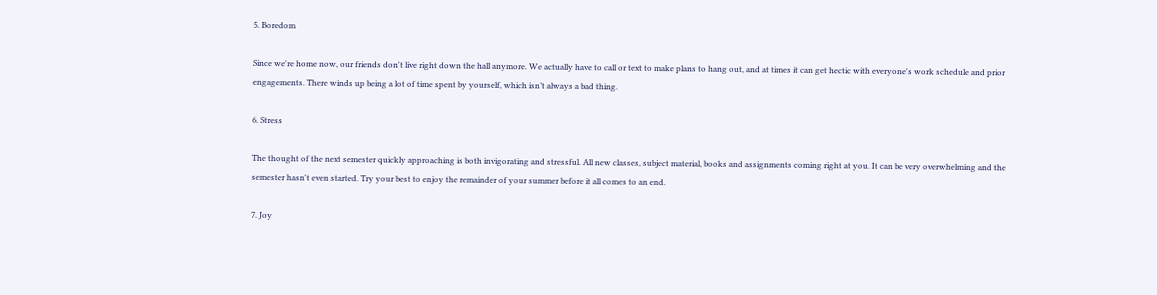5. Boredom

Since we're home now, our friends don't live right down the hall anymore. We actually have to call or text to make plans to hang out, and at times it can get hectic with everyone's work schedule and prior engagements. There winds up being a lot of time spent by yourself, which isn’t always a bad thing.

6. Stress

The thought of the next semester quickly approaching is both invigorating and stressful. All new classes, subject material, books and assignments coming right at you. It can be very overwhelming and the semester hasn't even started. Try your best to enjoy the remainder of your summer before it all comes to an end.

7. Joy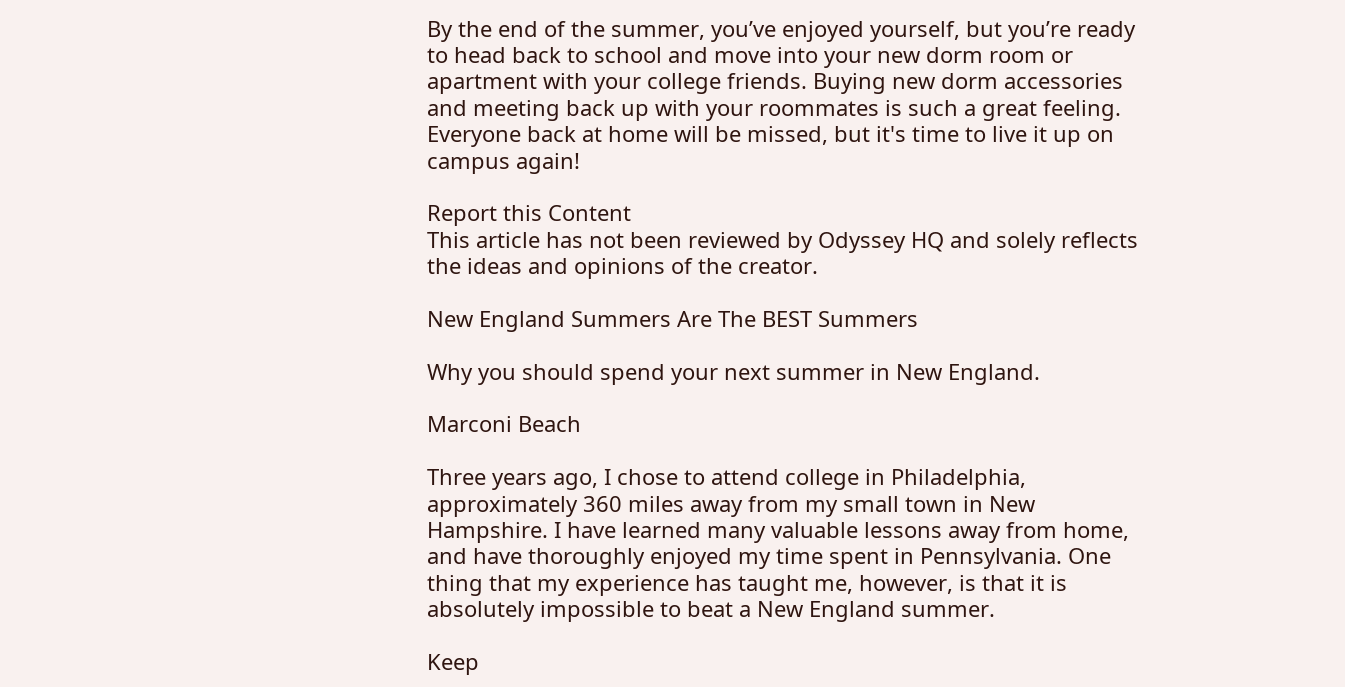By the end of the summer, you’ve enjoyed yourself, but you’re ready to head back to school and move into your new dorm room or apartment with your college friends. Buying new dorm accessories and meeting back up with your roommates is such a great feeling. Everyone back at home will be missed, but it's time to live it up on campus again!

Report this Content
This article has not been reviewed by Odyssey HQ and solely reflects the ideas and opinions of the creator.

New England Summers Are The BEST Summers

Why you should spend your next summer in New England.

Marconi Beach

Three years ago, I chose to attend college in Philadelphia, approximately 360 miles away from my small town in New Hampshire. I have learned many valuable lessons away from home, and have thoroughly enjoyed my time spent in Pennsylvania. One thing that my experience has taught me, however, is that it is absolutely impossible to beat a New England summer.

Keep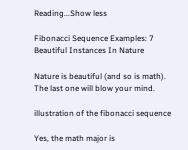Reading...Show less

Fibonacci Sequence Examples: 7 Beautiful Instances In Nature

Nature is beautiful (and so is math). The last one will blow your mind.

illustration of the fibonacci sequence

Yes, the math major is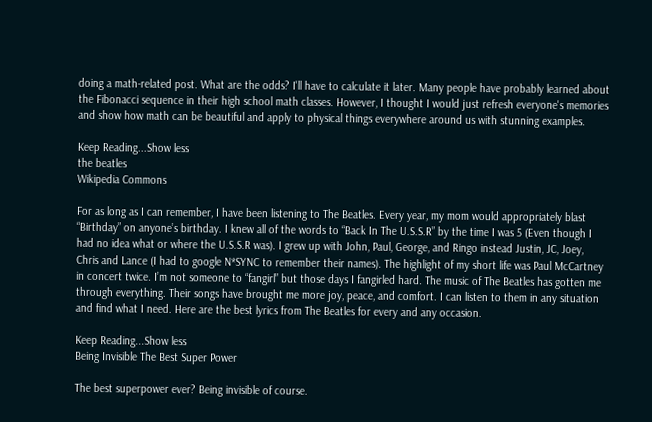doing a math-related post. What are the odds? I'll have to calculate it later. Many people have probably learned about the Fibonacci sequence in their high school math classes. However, I thought I would just refresh everyone's memories and show how math can be beautiful and apply to physical things everywhere around us with stunning examples.

Keep Reading...Show less
the beatles
Wikipedia Commons

For as long as I can remember, I have been listening to The Beatles. Every year, my mom would appropriately blast “Birthday” on anyone’s birthday. I knew all of the words to “Back In The U.S.S.R” by the time I was 5 (Even though I had no idea what or where the U.S.S.R was). I grew up with John, Paul, George, and Ringo instead Justin, JC, Joey, Chris and Lance (I had to google N*SYNC to remember their names). The highlight of my short life was Paul McCartney in concert twice. I’m not someone to “fangirl” but those days I fangirled hard. The music of The Beatles has gotten me through everything. Their songs have brought me more joy, peace, and comfort. I can listen to them in any situation and find what I need. Here are the best lyrics from The Beatles for every and any occasion.

Keep Reading...Show less
Being Invisible The Best Super Power

The best superpower ever? Being invisible of course.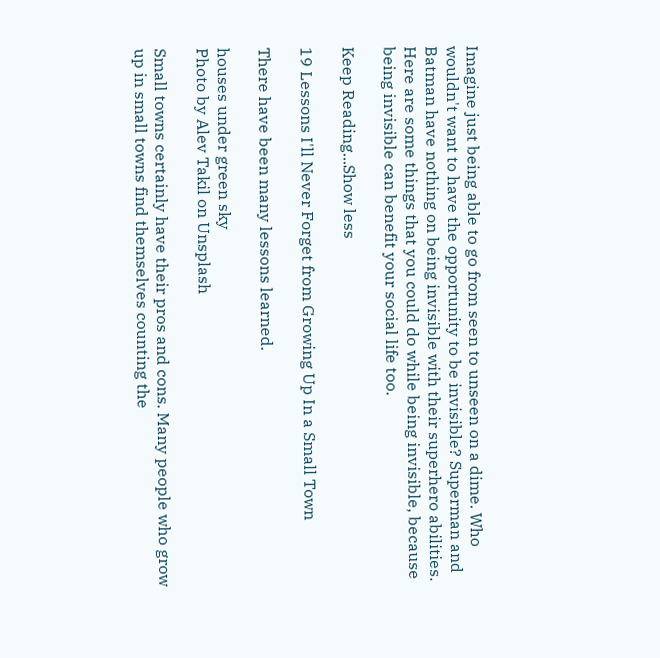Imagine just being able to go from seen to unseen on a dime. Who wouldn't want to have the opportunity to be invisible? Superman and Batman have nothing on being invisible with their superhero abilities. Here are some things that you could do while being invisible, because being invisible can benefit your social life too.

Keep Reading...Show less

19 Lessons I'll Never Forget from Growing Up In a Small Town

There have been many lessons learned.

houses under green sky
Photo by Alev Takil on Unsplash

Small towns certainly have their pros and cons. Many people who grow up in small towns find themselves counting the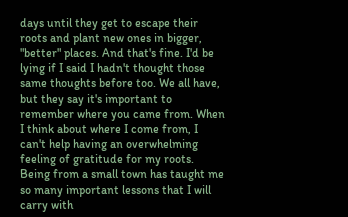days until they get to escape their roots and plant new ones in bigger, "better" places. And that's fine. I'd be lying if I said I hadn't thought those same thoughts before too. We all have, but they say it's important to remember where you came from. When I think about where I come from, I can't help having an overwhelming feeling of gratitude for my roots. Being from a small town has taught me so many important lessons that I will carry with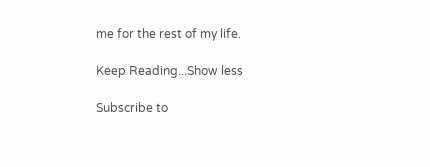me for the rest of my life.

Keep Reading...Show less

Subscribe to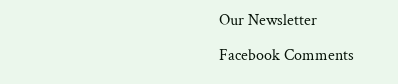Our Newsletter

Facebook Comments